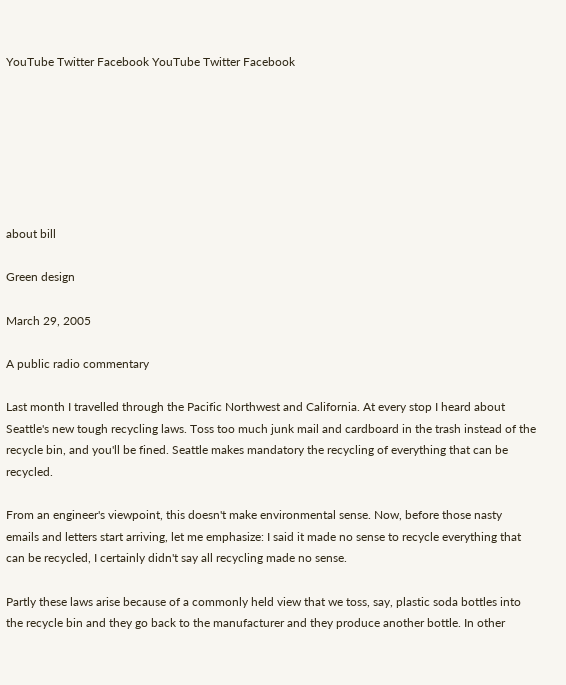YouTube Twitter Facebook YouTube Twitter Facebook







about bill

Green design

March 29, 2005

A public radio commentary

Last month I travelled through the Pacific Northwest and California. At every stop I heard about Seattle's new tough recycling laws. Toss too much junk mail and cardboard in the trash instead of the recycle bin, and you'll be fined. Seattle makes mandatory the recycling of everything that can be recycled.

From an engineer's viewpoint, this doesn't make environmental sense. Now, before those nasty emails and letters start arriving, let me emphasize: I said it made no sense to recycle everything that can be recycled, I certainly didn't say all recycling made no sense.

Partly these laws arise because of a commonly held view that we toss, say, plastic soda bottles into the recycle bin and they go back to the manufacturer and they produce another bottle. In other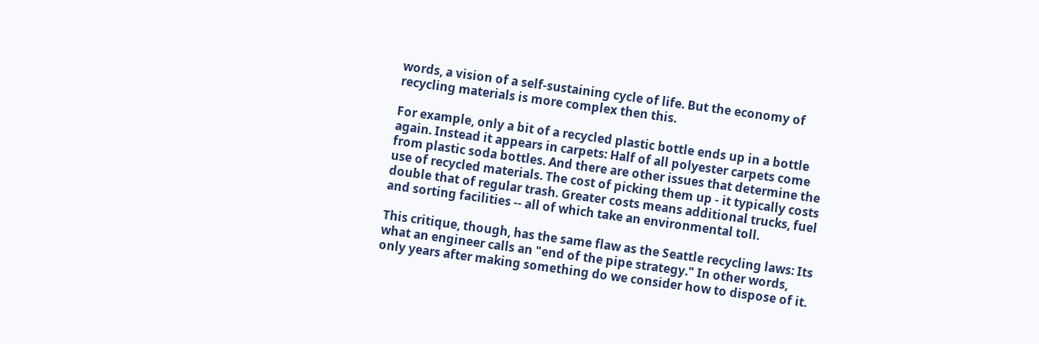words, a vision of a self-sustaining cycle of life. But the economy of recycling materials is more complex then this.

For example, only a bit of a recycled plastic bottle ends up in a bottle again. Instead it appears in carpets: Half of all polyester carpets come from plastic soda bottles. And there are other issues that determine the use of recycled materials. The cost of picking them up - it typically costs double that of regular trash. Greater costs means additional trucks, fuel and sorting facilities -- all of which take an environmental toll.

This critique, though, has the same flaw as the Seattle recycling laws: Its what an engineer calls an "end of the pipe strategy." In other words, only years after making something do we consider how to dispose of it.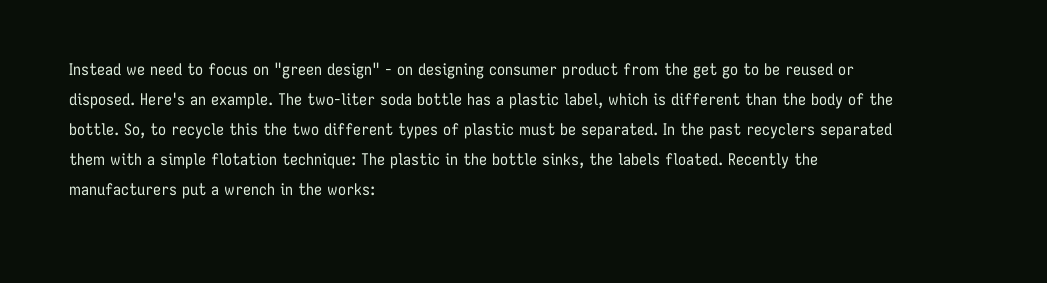Instead we need to focus on "green design" - on designing consumer product from the get go to be reused or disposed. Here's an example. The two-liter soda bottle has a plastic label, which is different than the body of the bottle. So, to recycle this the two different types of plastic must be separated. In the past recyclers separated them with a simple flotation technique: The plastic in the bottle sinks, the labels floated. Recently the manufacturers put a wrench in the works: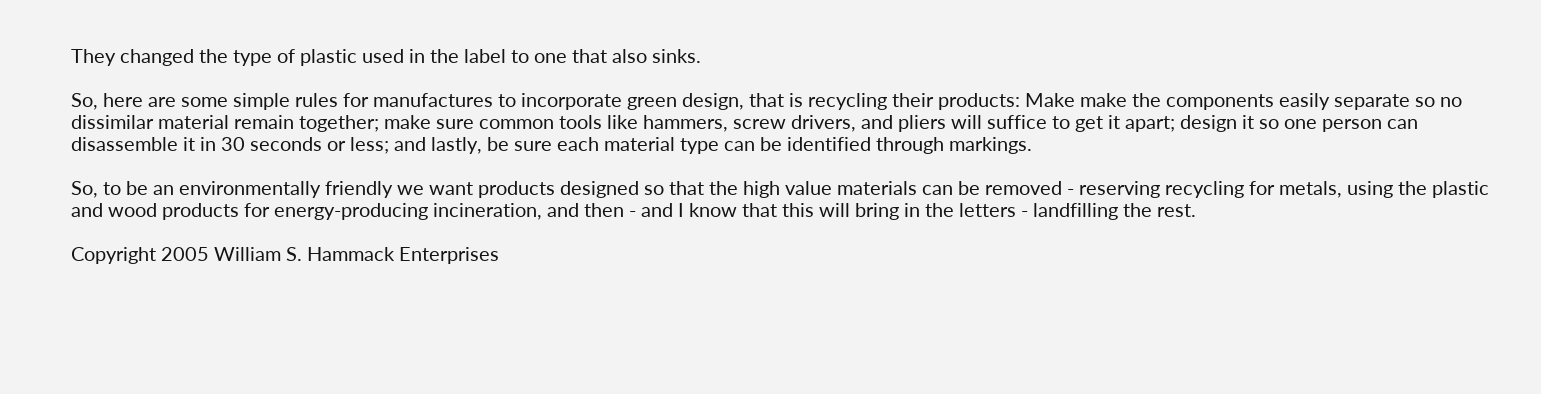They changed the type of plastic used in the label to one that also sinks.

So, here are some simple rules for manufactures to incorporate green design, that is recycling their products: Make make the components easily separate so no dissimilar material remain together; make sure common tools like hammers, screw drivers, and pliers will suffice to get it apart; design it so one person can disassemble it in 30 seconds or less; and lastly, be sure each material type can be identified through markings.

So, to be an environmentally friendly we want products designed so that the high value materials can be removed - reserving recycling for metals, using the plastic and wood products for energy-producing incineration, and then - and I know that this will bring in the letters - landfilling the rest.

Copyright 2005 William S. Hammack Enterprises